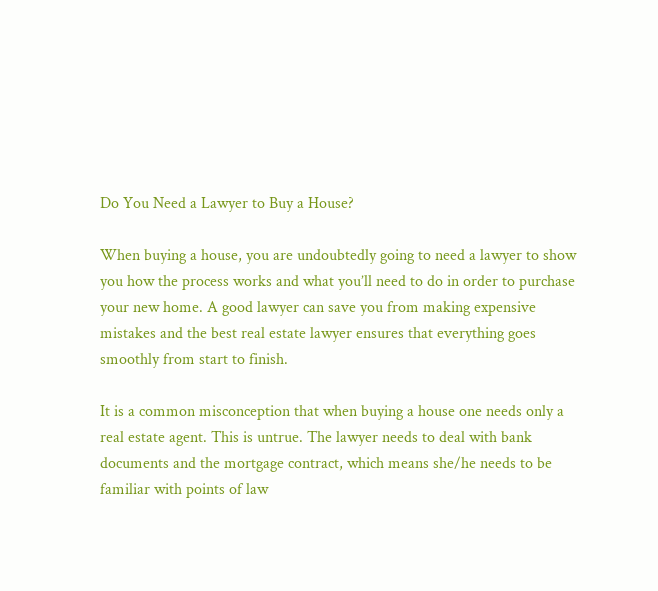Do You Need a Lawyer to Buy a House?

When buying a house, you are undoubtedly going to need a lawyer to show you how the process works and what you’ll need to do in order to purchase your new home. A good lawyer can save you from making expensive mistakes and the best real estate lawyer ensures that everything goes smoothly from start to finish.

It is a common misconception that when buying a house one needs only a real estate agent. This is untrue. The lawyer needs to deal with bank documents and the mortgage contract, which means she/he needs to be familiar with points of law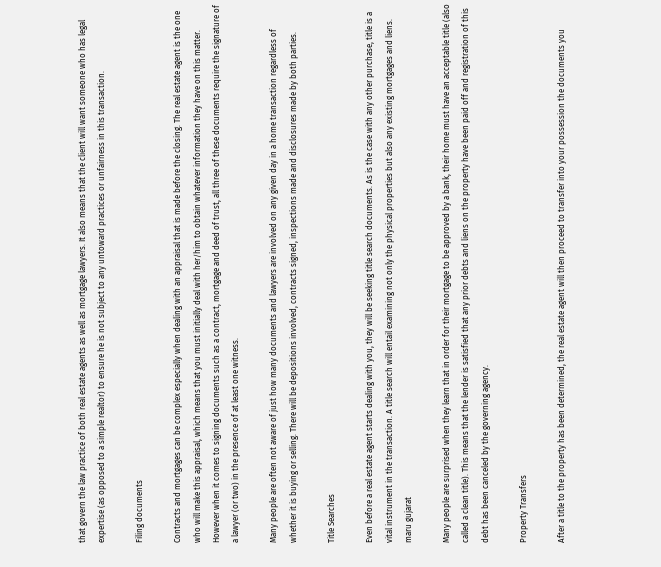that govern the law practice of both real estate agents as well as mortgage lawyers. It also means that the client will want someone who has legal expertise (as opposed to a simple realtor) to ensure he is not subject to any untoward practices or unfairness in this transaction.

Filing documents

Contracts and mortgages can be complex especially when dealing with an appraisal that is made before the closing. The real estate agent is the one who will make this appraisal, which means that you must initially deal with her/him to obtain whatever information they have on this matter. However when it comes to signing documents such as a contract, mortgage and deed of trust, all three of these documents require the signature of a lawyer (or two) in the presence of at least one witness.

Many people are often not aware of just how many documents and lawyers are involved on any given day in a home transaction regardless of whether it is buying or selling. There will be depositions involved, contracts signed, inspections made and disclosures made by both parties.

Title Searches

Even before a real estate agent starts dealing with you, they will be seeking title search documents. As is the case with any other purchase, title is a vital instrument in the transaction. A title search will entail examining not only the physical properties but also any existing mortgages and liens. maru gujarat

Many people are surprised when they learn that in order for their mortgage to be approved by a bank, their home must have an acceptable title (also called a clean title). This means that the lender is satisfied that any prior debts and liens on the property have been paid off and registration of this debt has been canceled by the governing agency.

Property Transfers

After a title to the property has been determined, the real estate agent will then proceed to transfer into your possession the documents you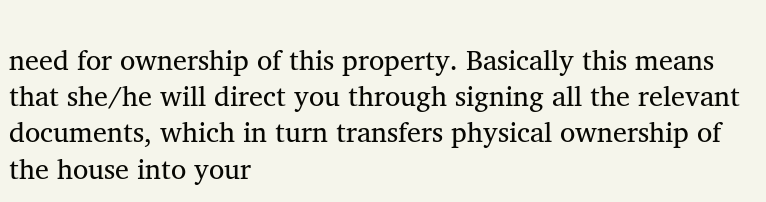need for ownership of this property. Basically this means that she/he will direct you through signing all the relevant documents, which in turn transfers physical ownership of the house into your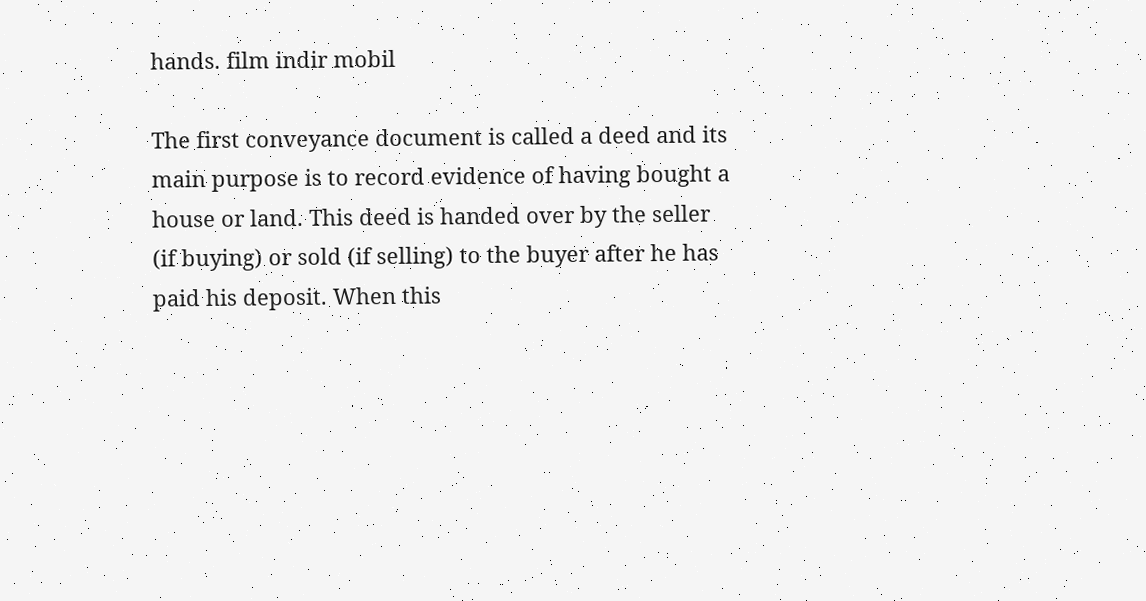hands. film indir mobil

The first conveyance document is called a deed and its main purpose is to record evidence of having bought a house or land. This deed is handed over by the seller (if buying) or sold (if selling) to the buyer after he has paid his deposit. When this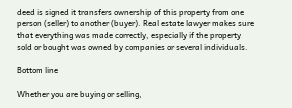deed is signed it transfers ownership of this property from one person (seller) to another (buyer). Real estate lawyer makes sure that everything was made correctly, especially if the property sold or bought was owned by companies or several individuals.

Bottom line

Whether you are buying or selling,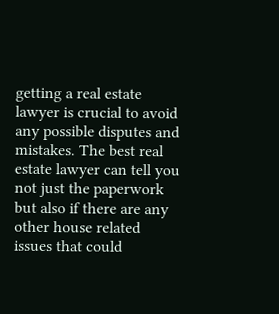getting a real estate lawyer is crucial to avoid any possible disputes and mistakes. The best real estate lawyer can tell you not just the paperwork but also if there are any other house related issues that could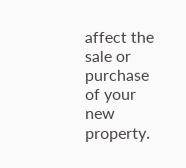affect the sale or purchase of your new property.